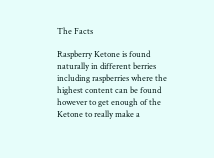The Facts

Raspberry Ketone is found naturally in different berries including raspberries where the highest content can be found however to get enough of the Ketone to really make a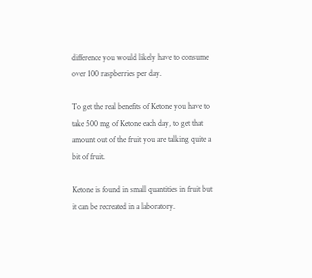difference you would likely have to consume over 100 raspberries per day.

To get the real benefits of Ketone you have to take 500 mg of Ketone each day, to get that amount out of the fruit you are talking quite a bit of fruit.

Ketone is found in small quantities in fruit but it can be recreated in a laboratory.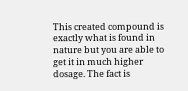This created compound is exactly what is found in nature but you are able to get it in much higher dosage. The fact is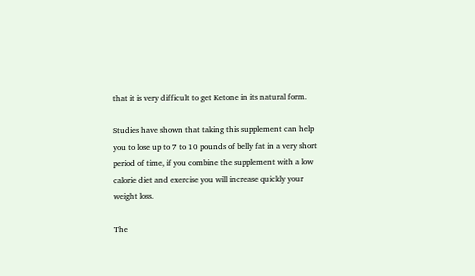that it is very difficult to get Ketone in its natural form.

Studies have shown that taking this supplement can help you to lose up to 7 to 10 pounds of belly fat in a very short period of time, if you combine the supplement with a low calorie diet and exercise you will increase quickly your weight loss.

The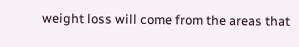weight loss will come from the areas that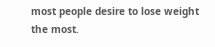most people desire to lose weight the most.